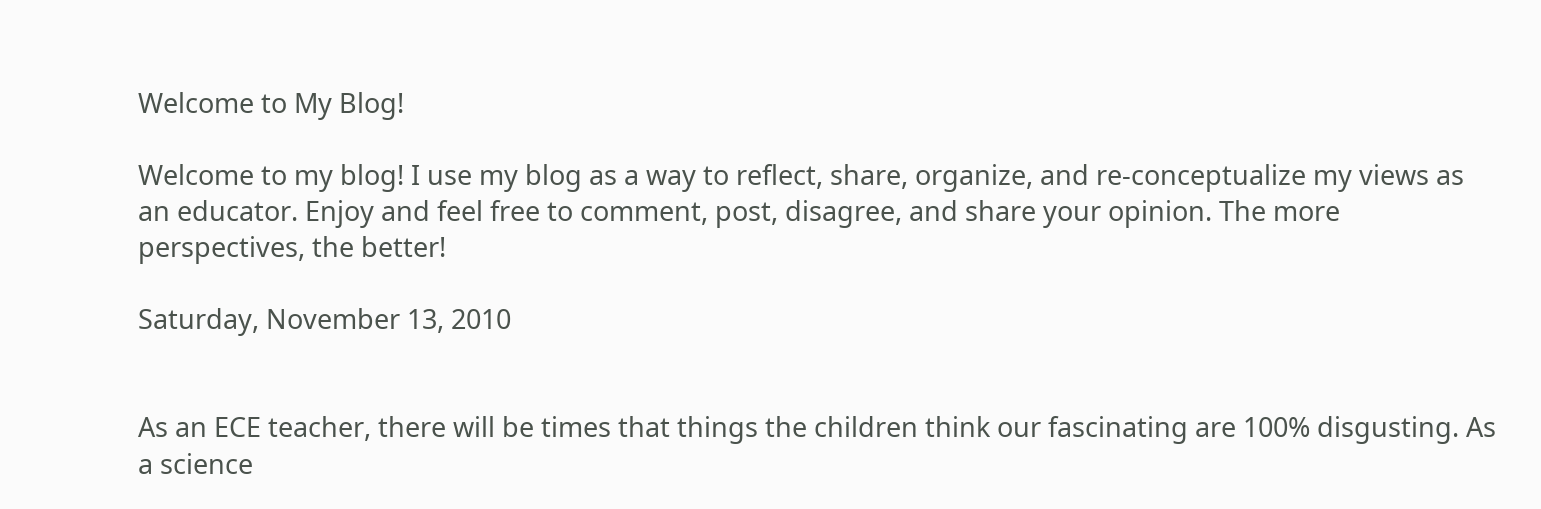Welcome to My Blog!

Welcome to my blog! I use my blog as a way to reflect, share, organize, and re-conceptualize my views as an educator. Enjoy and feel free to comment, post, disagree, and share your opinion. The more perspectives, the better!

Saturday, November 13, 2010


As an ECE teacher, there will be times that things the children think our fascinating are 100% disgusting. As a science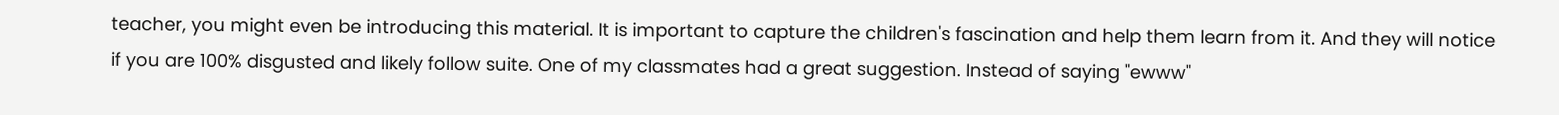teacher, you might even be introducing this material. It is important to capture the children's fascination and help them learn from it. And they will notice if you are 100% disgusted and likely follow suite. One of my classmates had a great suggestion. Instead of saying "ewww"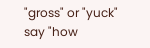"gross" or "yuck" say "how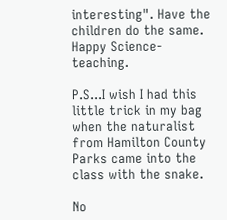interesting". Have the children do the same. Happy Science-teaching.

P.S...I wish I had this little trick in my bag when the naturalist from Hamilton County Parks came into the class with the snake.

No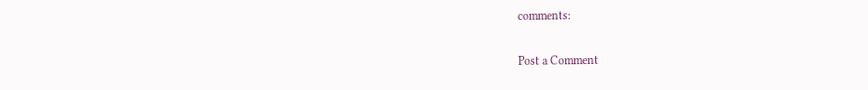comments:

Post a Comment